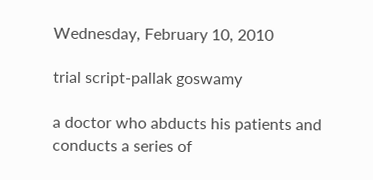Wednesday, February 10, 2010

trial script-pallak goswamy

a doctor who abducts his patients and conducts a series of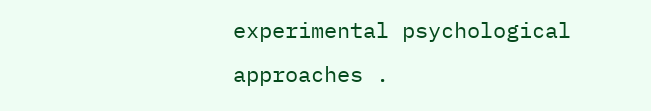experimental psychological approaches .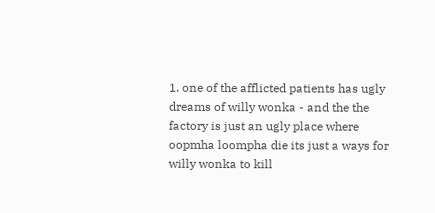1. one of the afflicted patients has ugly dreams of willy wonka - and the the factory is just an ugly place where oopmha loompha die its just a ways for willy wonka to kill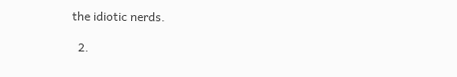the idiotic nerds.

  2.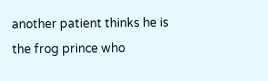another patient thinks he is the frog prince who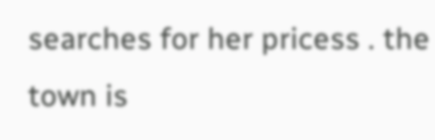searches for her pricess . the town is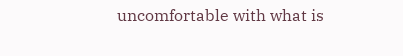uncomfortable with what is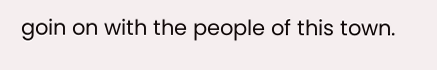goin on with the people of this town.